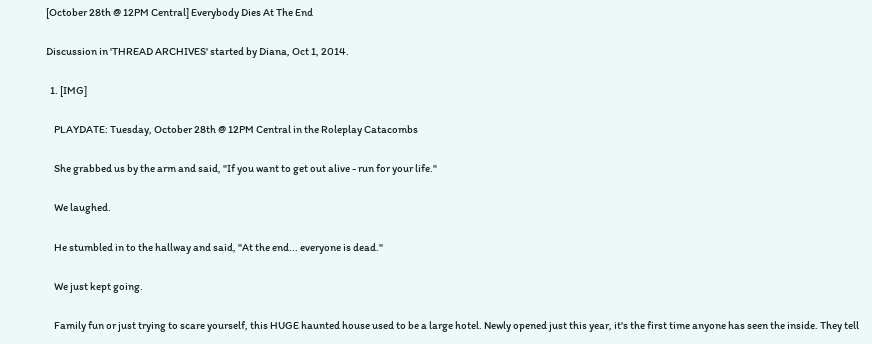[October 28th @ 12PM Central] Everybody Dies At The End

Discussion in 'THREAD ARCHIVES' started by Diana, Oct 1, 2014.

  1. [IMG]

    PLAYDATE: Tuesday, October 28th @ 12PM Central in the Roleplay Catacombs

    She grabbed us by the arm and said, "If you want to get out alive - run for your life."

    We laughed.

    He stumbled in to the hallway and said, "At the end... everyone is dead."

    We just kept going.

    Family fun or just trying to scare yourself, this HUGE haunted house used to be a large hotel. Newly opened just this year, it's the first time anyone has seen the inside. They tell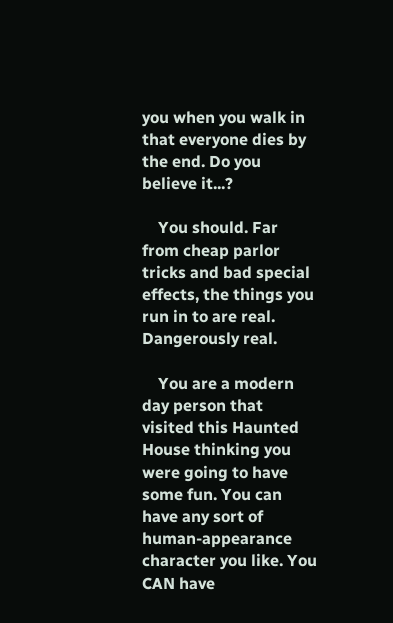you when you walk in that everyone dies by the end. Do you believe it...?

    You should. Far from cheap parlor tricks and bad special effects, the things you run in to are real. Dangerously real.

    You are a modern day person that visited this Haunted House thinking you were going to have some fun. You can have any sort of human-appearance character you like. You CAN have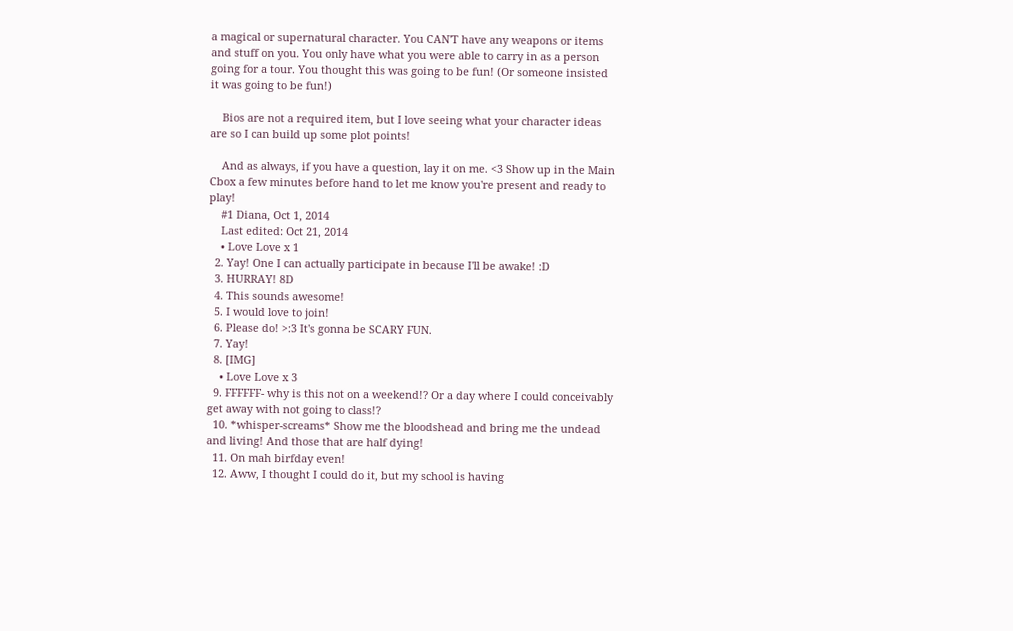a magical or supernatural character. You CAN'T have any weapons or items and stuff on you. You only have what you were able to carry in as a person going for a tour. You thought this was going to be fun! (Or someone insisted it was going to be fun!)

    Bios are not a required item, but I love seeing what your character ideas are so I can build up some plot points!

    And as always, if you have a question, lay it on me. <3 Show up in the Main Cbox a few minutes before hand to let me know you're present and ready to play!
    #1 Diana, Oct 1, 2014
    Last edited: Oct 21, 2014
    • Love Love x 1
  2. Yay! One I can actually participate in because I'll be awake! :D
  3. HURRAY! 8D
  4. This sounds awesome!
  5. I would love to join!
  6. Please do! >:3 It's gonna be SCARY FUN.
  7. Yay!
  8. [IMG]
    • Love Love x 3
  9. FFFFFF- why is this not on a weekend!? Or a day where I could conceivably get away with not going to class!?
  10. *whisper-screams* Show me the bloodshead and bring me the undead and living! And those that are half dying!
  11. On mah birfday even!
  12. Aww, I thought I could do it, but my school is having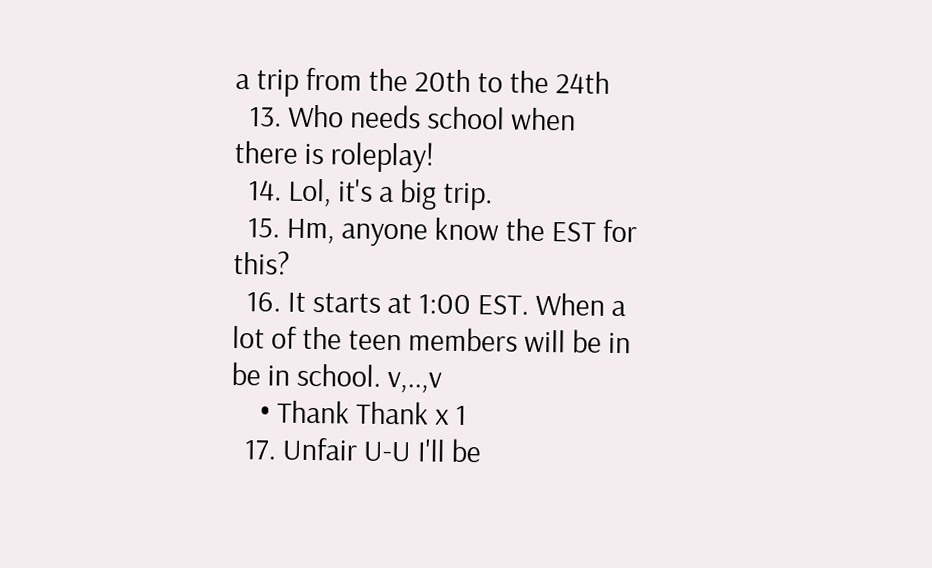a trip from the 20th to the 24th
  13. Who needs school when there is roleplay!
  14. Lol, it's a big trip.
  15. Hm, anyone know the EST for this?
  16. It starts at 1:00 EST. When a lot of the teen members will be in be in school. v,..,v
    • Thank Thank x 1
  17. Unfair U-U I'll be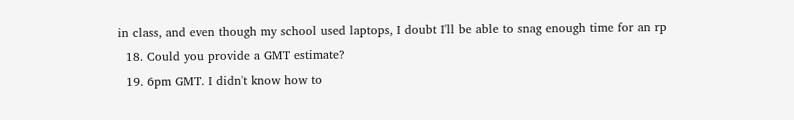in class, and even though my school used laptops, I doubt I'll be able to snag enough time for an rp
  18. Could you provide a GMT estimate?
  19. 6pm GMT. I didn't know how to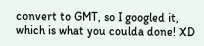convert to GMT, so I googled it, which is what you coulda done! XD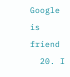Google is friend
  20. I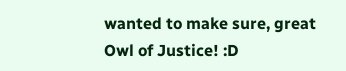wanted to make sure, great Owl of Justice! :D